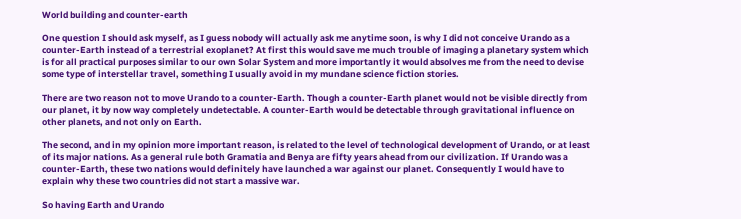World building and counter-earth

One question I should ask myself, as I guess nobody will actually ask me anytime soon, is why I did not conceive Urando as a counter-Earth instead of a terrestrial exoplanet? At first this would save me much trouble of imaging a planetary system which is for all practical purposes similar to our own Solar System and more importantly it would absolves me from the need to devise some type of interstellar travel, something I usually avoid in my mundane science fiction stories.

There are two reason not to move Urando to a counter-Earth. Though a counter-Earth planet would not be visible directly from our planet, it by now way completely undetectable. A counter-Earth would be detectable through gravitational influence on other planets, and not only on Earth.

The second, and in my opinion more important reason, is related to the level of technological development of Urando, or at least of its major nations. As a general rule both Gramatia and Benya are fifty years ahead from our civilization. If Urando was a counter-Earth, these two nations would definitely have launched a war against our planet. Consequently I would have to explain why these two countries did not start a massive war.

So having Earth and Urando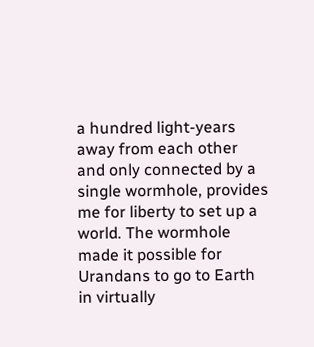a hundred light-years away from each other and only connected by a single wormhole, provides me for liberty to set up a world. The wormhole made it possible for Urandans to go to Earth in virtually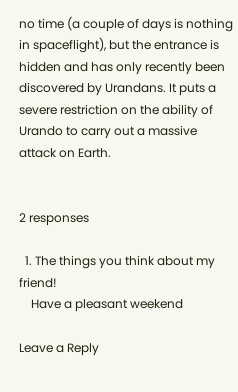no time (a couple of days is nothing in spaceflight), but the entrance is hidden and has only recently been discovered by Urandans. It puts a severe restriction on the ability of Urando to carry out a massive attack on Earth.


2 responses

  1. The things you think about my friend!
    Have a pleasant weekend

Leave a Reply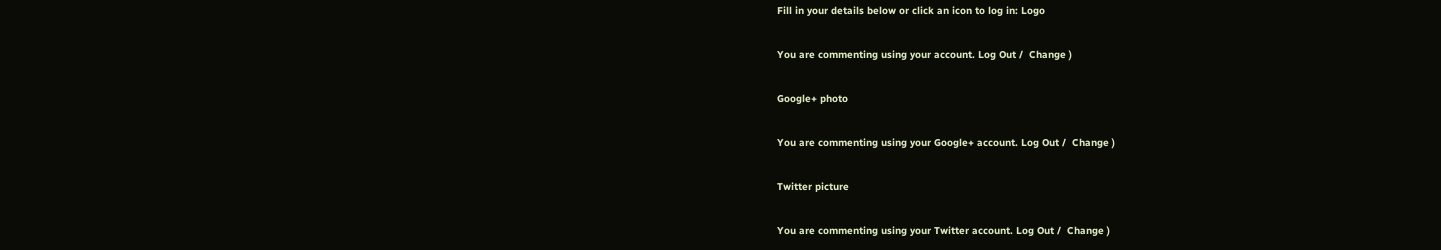Fill in your details below or click an icon to log in: Logo

You are commenting using your account. Log Out /  Change )

Google+ photo

You are commenting using your Google+ account. Log Out /  Change )

Twitter picture

You are commenting using your Twitter account. Log Out /  Change )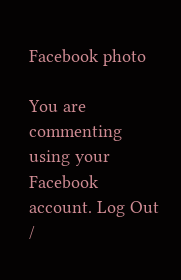Facebook photo

You are commenting using your Facebook account. Log Out /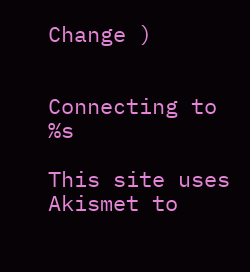Change )


Connecting to %s

This site uses Akismet to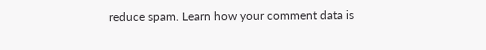reduce spam. Learn how your comment data is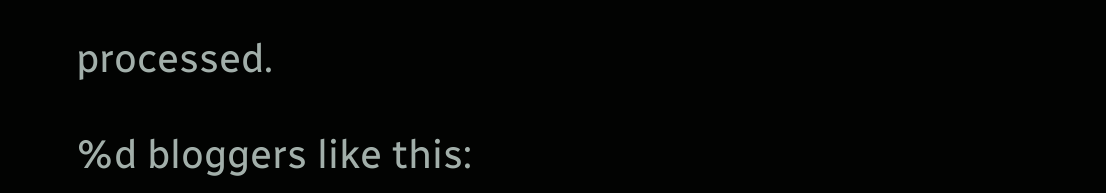processed.

%d bloggers like this: